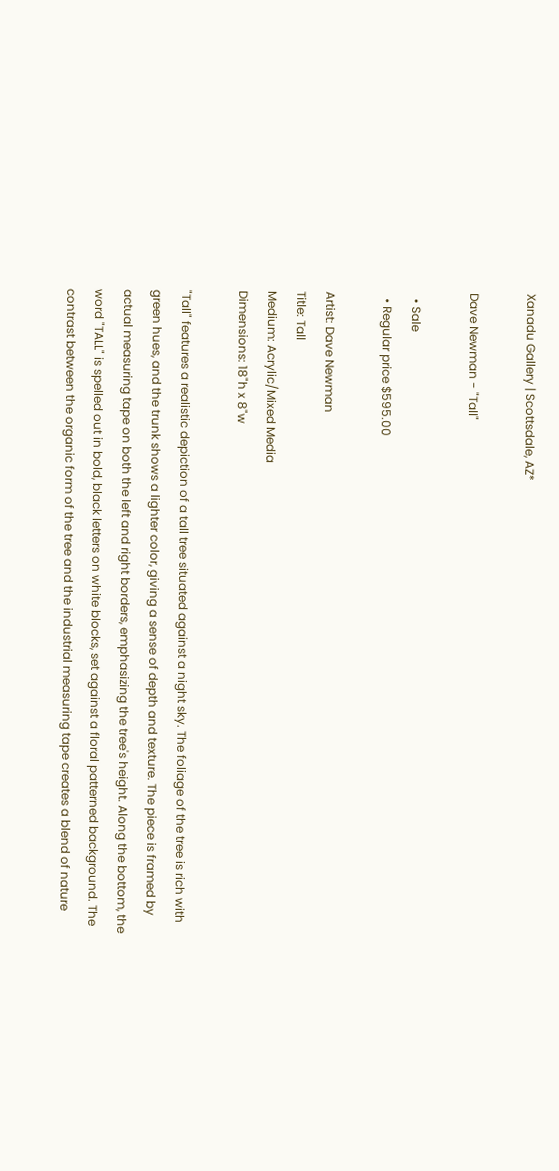Xanadu Gallery | Scottsdale, AZ*

Dave Newman - "Tall"

  • Sale
  • Regular price $595.00

Artist: Dave Newman
Title: Tall
Medium: Acrylic/Mixed Media
Dimensions: 18"h x 8"w

"Tall" features a realistic depiction of a tall tree situated against a night sky. The foliage of the tree is rich with green hues, and the trunk shows a lighter color, giving a sense of depth and texture. The piece is framed by actual measuring tape on both the left and right borders, emphasizing the tree's height. Along the bottom, the word "TALL" is spelled out in bold, black letters on white blocks, set against a floral patterned background. The contrast between the organic form of the tree and the industrial measuring tape creates a blend of nature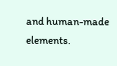and human-made elements.